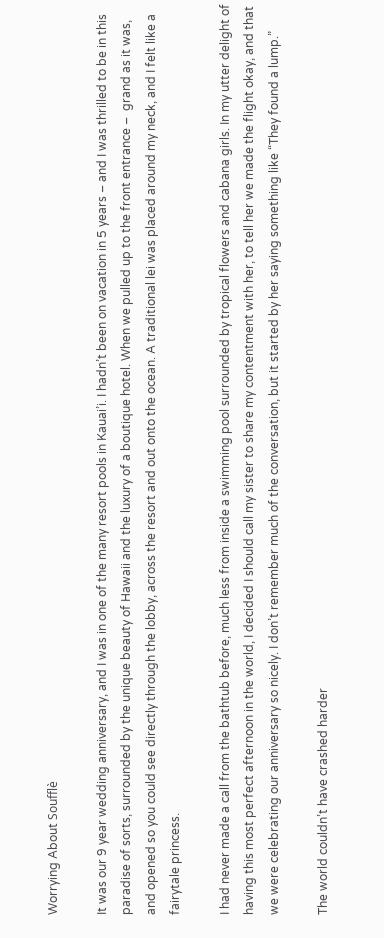Worrying About Soufflè

It was our 9 year wedding anniversary, and I was in one of the many resort pools in Kauai’i. I hadn’t been on vacation in 5 years – and I was thrilled to be in this paradise of sorts, surrounded by the unique beauty of Hawaii and the luxury of a boutique hotel. When we pulled up to the front entrance –  grand as it was, and opened so you could see directly through the lobby, across the resort and out onto the ocean. A traditional lei was placed around my neck, and I felt like a fairytale princess.

I had never made a call from the bathtub before, much less from inside a swimming pool surrounded by tropical flowers and cabana girls. In my utter delight of having this most perfect afternoon in the world, I decided I should call my sister to share my contentment with her, to tell her we made the flight okay, and that we were celebrating our anniversary so nicely. I don’t remember much of the conversation, but it started by her saying something like “They found a lump.”

The world couldn’t have crashed harder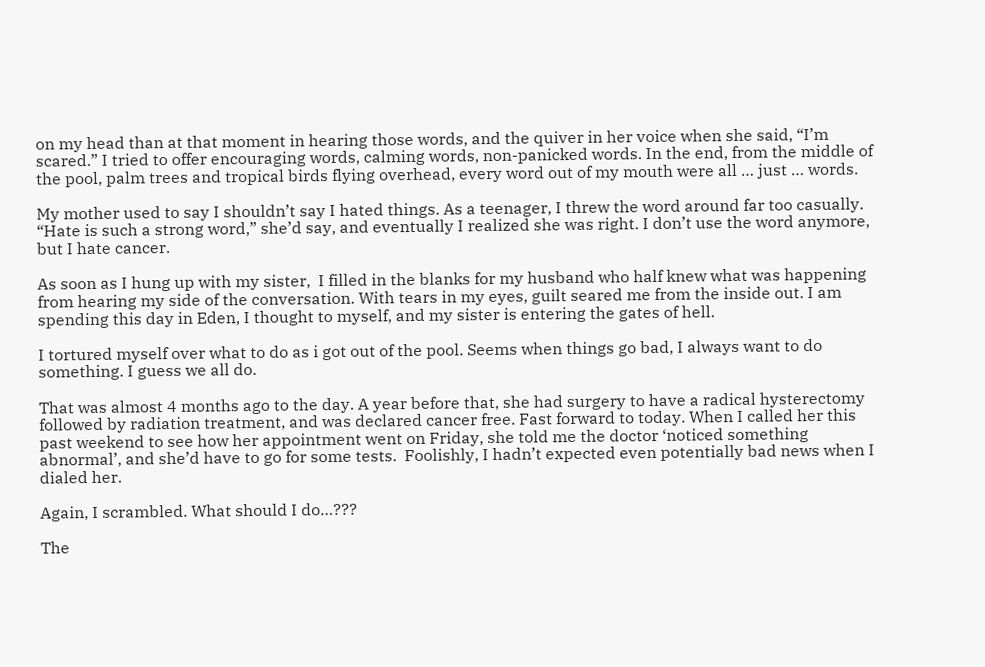on my head than at that moment in hearing those words, and the quiver in her voice when she said, “I’m scared.” I tried to offer encouraging words, calming words, non-panicked words. In the end, from the middle of the pool, palm trees and tropical birds flying overhead, every word out of my mouth were all … just … words.

My mother used to say I shouldn’t say I hated things. As a teenager, I threw the word around far too casually. “Hate is such a strong word,” she’d say, and eventually I realized she was right. I don’t use the word anymore, but I hate cancer.

As soon as I hung up with my sister,  I filled in the blanks for my husband who half knew what was happening from hearing my side of the conversation. With tears in my eyes, guilt seared me from the inside out. I am spending this day in Eden, I thought to myself, and my sister is entering the gates of hell.

I tortured myself over what to do as i got out of the pool. Seems when things go bad, I always want to do something. I guess we all do.

That was almost 4 months ago to the day. A year before that, she had surgery to have a radical hysterectomy followed by radiation treatment, and was declared cancer free. Fast forward to today. When I called her this past weekend to see how her appointment went on Friday, she told me the doctor ‘noticed something abnormal’, and she’d have to go for some tests.  Foolishly, I hadn’t expected even potentially bad news when I dialed her.

Again, I scrambled. What should I do…???

The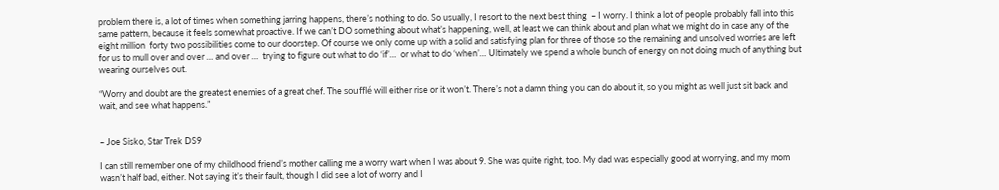problem there is, a lot of times when something jarring happens, there’s nothing to do. So usually, I resort to the next best thing  – I worry. I think a lot of people probably fall into this same pattern, because it feels somewhat proactive. If we can’t DO something about what’s happening, well, at least we can think about and plan what we might do in case any of the eight million  forty two possibilities come to our doorstep. Of course we only come up with a solid and satisfying plan for three of those so the remaining and unsolved worries are left for us to mull over and over … and over …  trying to figure out what to do ‘if’…  or what to do ‘when’… Ultimately we spend a whole bunch of energy on not doing much of anything but wearing ourselves out.

“Worry and doubt are the greatest enemies of a great chef. The soufflé will either rise or it won’t. There’s not a damn thing you can do about it, so you might as well just sit back and wait, and see what happens.”


– Joe Sisko, Star Trek DS9

I can still remember one of my childhood friend’s mother calling me a worry wart when I was about 9. She was quite right, too. My dad was especially good at worrying, and my mom wasn’t half bad, either. Not saying it’s their fault, though I did see a lot of worry and I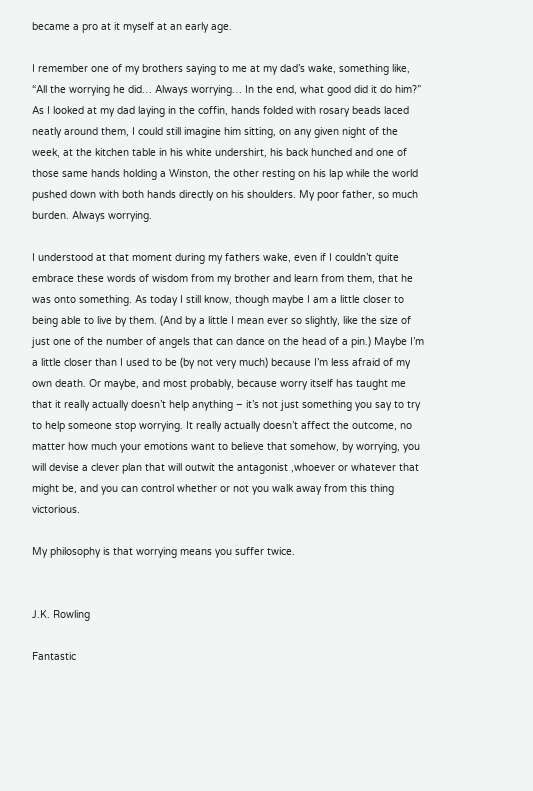became a pro at it myself at an early age.

I remember one of my brothers saying to me at my dad’s wake, something like, “All the worrying he did… Always worrying… In the end, what good did it do him?” As I looked at my dad laying in the coffin, hands folded with rosary beads laced neatly around them, I could still imagine him sitting, on any given night of the week, at the kitchen table in his white undershirt, his back hunched and one of those same hands holding a Winston, the other resting on his lap while the world pushed down with both hands directly on his shoulders. My poor father, so much burden. Always worrying.

I understood at that moment during my fathers wake, even if I couldn’t quite embrace these words of wisdom from my brother and learn from them, that he was onto something. As today I still know, though maybe I am a little closer to being able to live by them. (And by a little I mean ever so slightly, like the size of just one of the number of angels that can dance on the head of a pin.) Maybe I’m a little closer than I used to be (by not very much) because I’m less afraid of my own death. Or maybe, and most probably, because worry itself has taught me that it really actually doesn’t help anything – it’s not just something you say to try to help someone stop worrying. It really actually doesn’t affect the outcome, no matter how much your emotions want to believe that somehow, by worrying, you will devise a clever plan that will outwit the antagonist ,whoever or whatever that might be, and you can control whether or not you walk away from this thing victorious.

My philosophy is that worrying means you suffer twice.


J.K. Rowling

Fantastic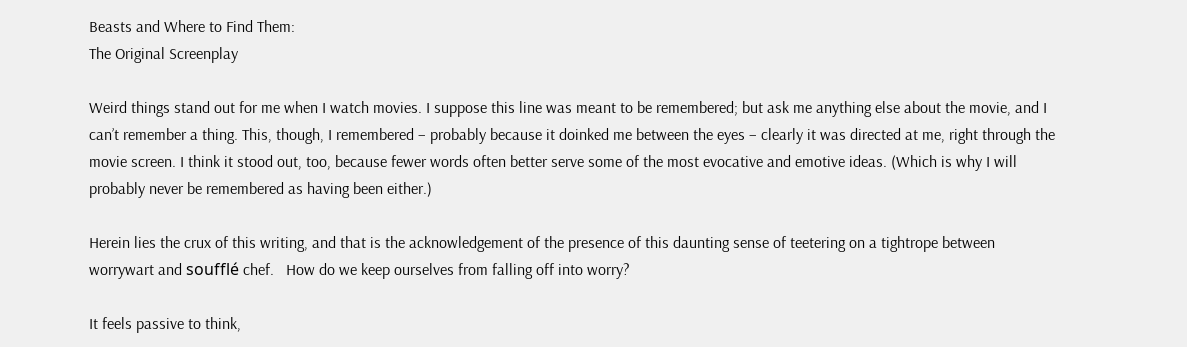Beasts and Where to Find Them:
The Original Screenplay

Weird things stand out for me when I watch movies. I suppose this line was meant to be remembered; but ask me anything else about the movie, and I can’t remember a thing. This, though, I remembered – probably because it doinked me between the eyes – clearly it was directed at me, right through the movie screen. I think it stood out, too, because fewer words often better serve some of the most evocative and emotive ideas. (Which is why I will probably never be remembered as having been either.)

Herein lies the crux of this writing, and that is the acknowledgement of the presence of this daunting sense of teetering on a tightrope between worrywart and soufflé chef.   How do we keep ourselves from falling off into worry?

It feels passive to think,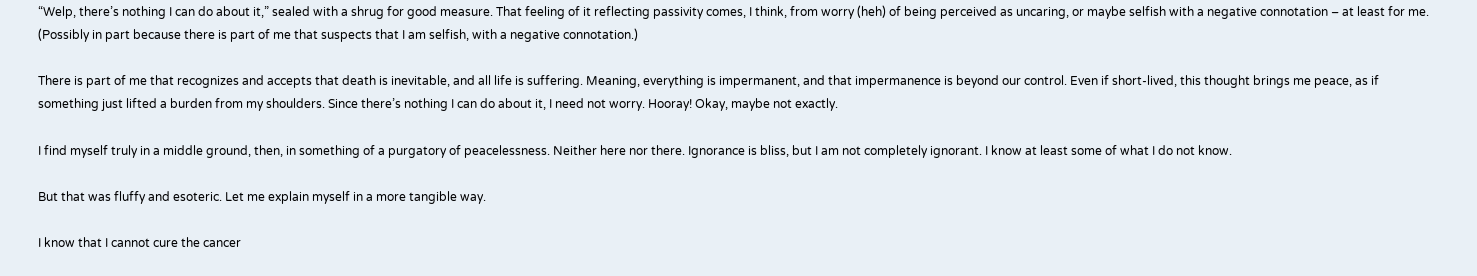“Welp, there’s nothing I can do about it,” sealed with a shrug for good measure. That feeling of it reflecting passivity comes, I think, from worry (heh) of being perceived as uncaring, or maybe selfish with a negative connotation – at least for me. (Possibly in part because there is part of me that suspects that I am selfish, with a negative connotation.)

There is part of me that recognizes and accepts that death is inevitable, and all life is suffering. Meaning, everything is impermanent, and that impermanence is beyond our control. Even if short-lived, this thought brings me peace, as if something just lifted a burden from my shoulders. Since there’s nothing I can do about it, I need not worry. Hooray! Okay, maybe not exactly.

I find myself truly in a middle ground, then, in something of a purgatory of peacelessness. Neither here nor there. Ignorance is bliss, but I am not completely ignorant. I know at least some of what I do not know.

But that was fluffy and esoteric. Let me explain myself in a more tangible way.

I know that I cannot cure the cancer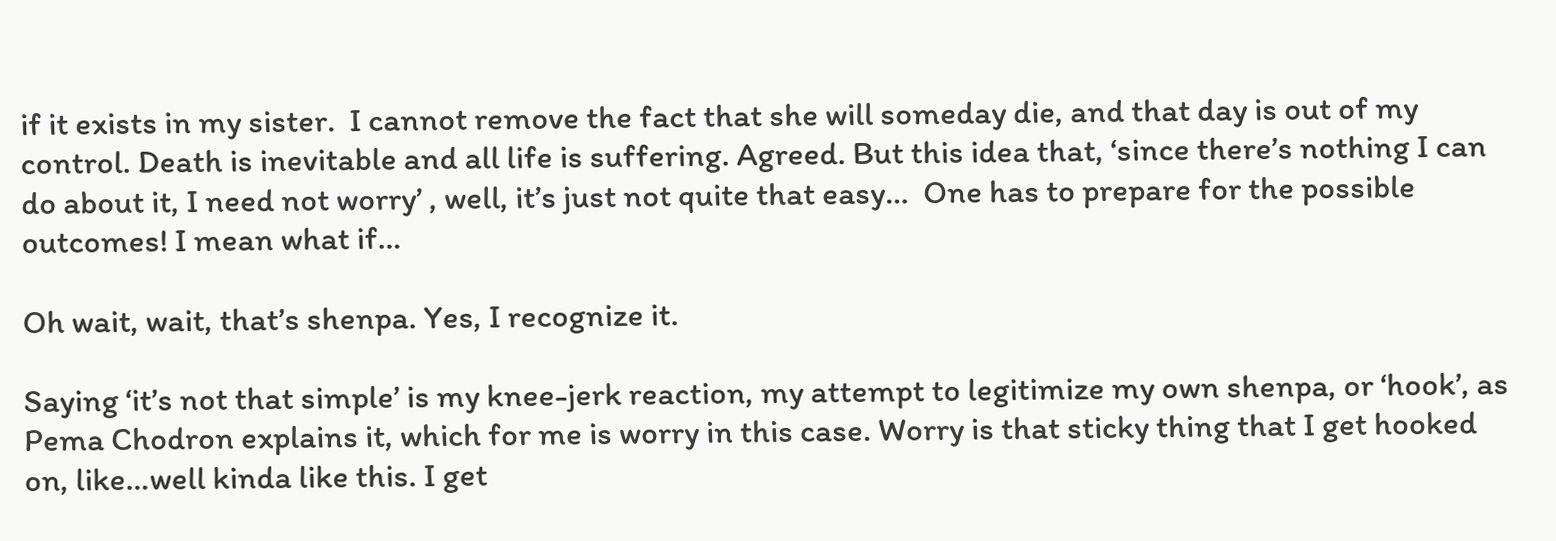if it exists in my sister.  I cannot remove the fact that she will someday die, and that day is out of my control. Death is inevitable and all life is suffering. Agreed. But this idea that, ‘since there’s nothing I can do about it, I need not worry’ , well, it’s just not quite that easy…  One has to prepare for the possible outcomes! I mean what if…

Oh wait, wait, that’s shenpa. Yes, I recognize it.

Saying ‘it’s not that simple’ is my knee-jerk reaction, my attempt to legitimize my own shenpa, or ‘hook’, as Pema Chodron explains it, which for me is worry in this case. Worry is that sticky thing that I get hooked on, like…well kinda like this. I get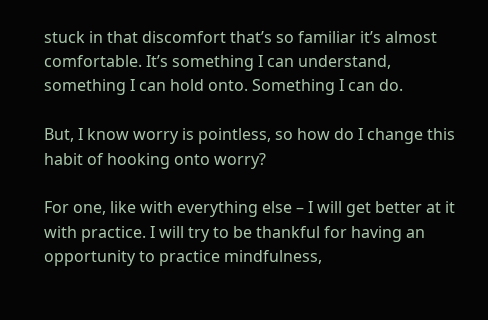stuck in that discomfort that’s so familiar it’s almost comfortable. It’s something I can understand, something I can hold onto. Something I can do.

But, I know worry is pointless, so how do I change this habit of hooking onto worry?

For one, like with everything else – I will get better at it with practice. I will try to be thankful for having an opportunity to practice mindfulness,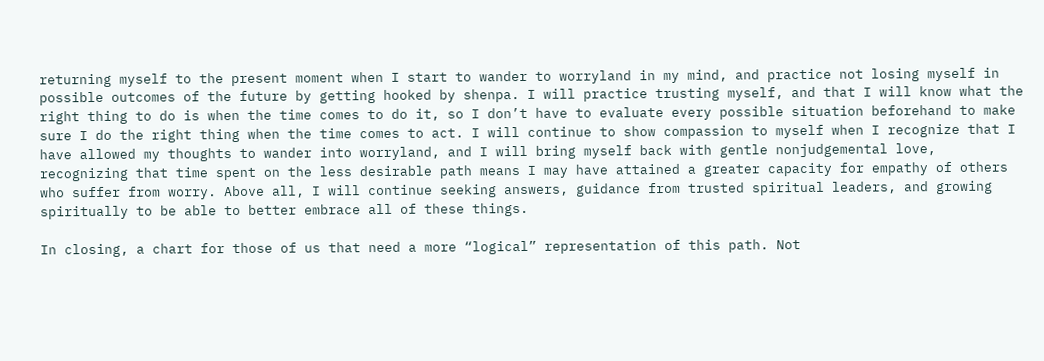returning myself to the present moment when I start to wander to worryland in my mind, and practice not losing myself in possible outcomes of the future by getting hooked by shenpa. I will practice trusting myself, and that I will know what the right thing to do is when the time comes to do it, so I don’t have to evaluate every possible situation beforehand to make sure I do the right thing when the time comes to act. I will continue to show compassion to myself when I recognize that I have allowed my thoughts to wander into worryland, and I will bring myself back with gentle nonjudgemental love, recognizing that time spent on the less desirable path means I may have attained a greater capacity for empathy of others who suffer from worry. Above all, I will continue seeking answers, guidance from trusted spiritual leaders, and growing spiritually to be able to better embrace all of these things.

In closing, a chart for those of us that need a more “logical” representation of this path. Not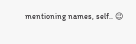mentioning names, self.. 😉